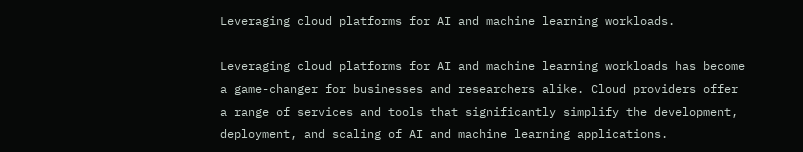Leveraging cloud platforms for AI and machine learning workloads.

Leveraging cloud platforms for AI and machine learning workloads has become a game-changer for businesses and researchers alike. Cloud providers offer a range of services and tools that significantly simplify the development, deployment, and scaling of AI and machine learning applications.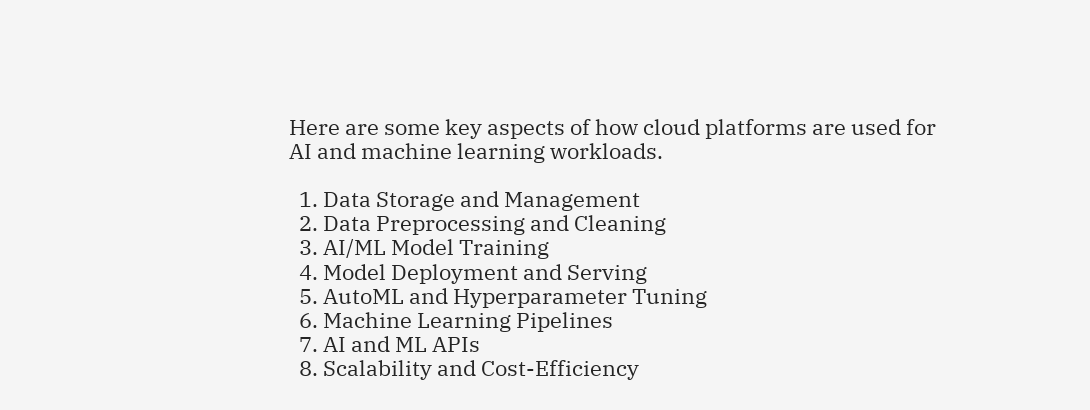Here are some key aspects of how cloud platforms are used for AI and machine learning workloads.

  1. Data Storage and Management
  2. Data Preprocessing and Cleaning
  3. AI/ML Model Training
  4. Model Deployment and Serving
  5. AutoML and Hyperparameter Tuning
  6. Machine Learning Pipelines
  7. AI and ML APIs
  8. Scalability and Cost-Efficiency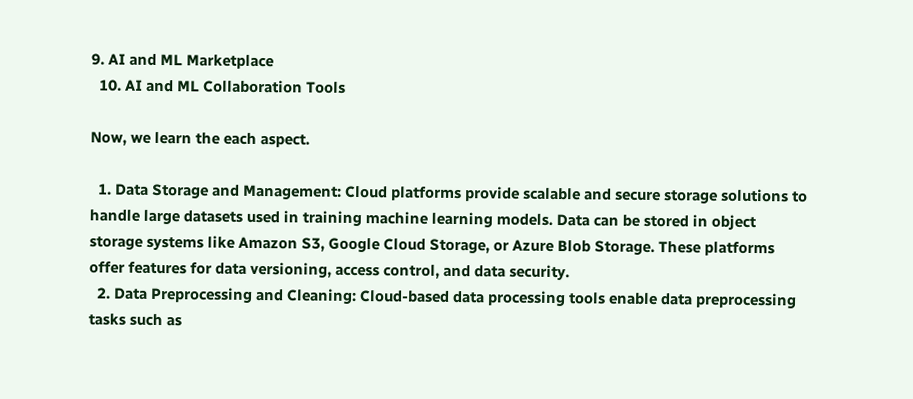9. AI and ML Marketplace
  10. AI and ML Collaboration Tools

Now, we learn the each aspect.

  1. Data Storage and Management: Cloud platforms provide scalable and secure storage solutions to handle large datasets used in training machine learning models. Data can be stored in object storage systems like Amazon S3, Google Cloud Storage, or Azure Blob Storage. These platforms offer features for data versioning, access control, and data security.
  2. Data Preprocessing and Cleaning: Cloud-based data processing tools enable data preprocessing tasks such as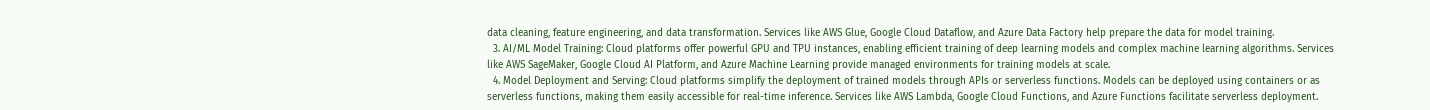data cleaning, feature engineering, and data transformation. Services like AWS Glue, Google Cloud Dataflow, and Azure Data Factory help prepare the data for model training.
  3. AI/ML Model Training: Cloud platforms offer powerful GPU and TPU instances, enabling efficient training of deep learning models and complex machine learning algorithms. Services like AWS SageMaker, Google Cloud AI Platform, and Azure Machine Learning provide managed environments for training models at scale.
  4. Model Deployment and Serving: Cloud platforms simplify the deployment of trained models through APIs or serverless functions. Models can be deployed using containers or as serverless functions, making them easily accessible for real-time inference. Services like AWS Lambda, Google Cloud Functions, and Azure Functions facilitate serverless deployment.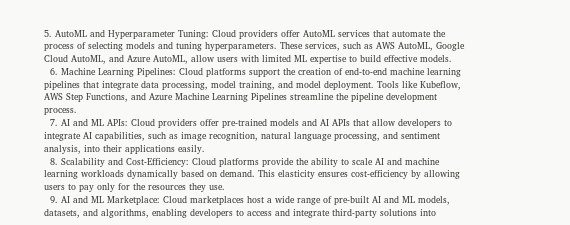5. AutoML and Hyperparameter Tuning: Cloud providers offer AutoML services that automate the process of selecting models and tuning hyperparameters. These services, such as AWS AutoML, Google Cloud AutoML, and Azure AutoML, allow users with limited ML expertise to build effective models.
  6. Machine Learning Pipelines: Cloud platforms support the creation of end-to-end machine learning pipelines that integrate data processing, model training, and model deployment. Tools like Kubeflow, AWS Step Functions, and Azure Machine Learning Pipelines streamline the pipeline development process.
  7. AI and ML APIs: Cloud providers offer pre-trained models and AI APIs that allow developers to integrate AI capabilities, such as image recognition, natural language processing, and sentiment analysis, into their applications easily.
  8. Scalability and Cost-Efficiency: Cloud platforms provide the ability to scale AI and machine learning workloads dynamically based on demand. This elasticity ensures cost-efficiency by allowing users to pay only for the resources they use.
  9. AI and ML Marketplace: Cloud marketplaces host a wide range of pre-built AI and ML models, datasets, and algorithms, enabling developers to access and integrate third-party solutions into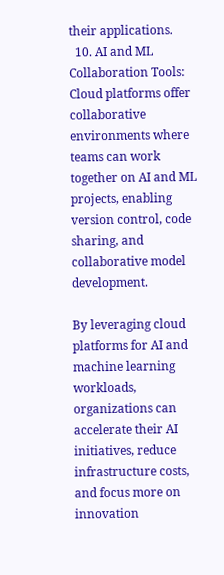their applications.
  10. AI and ML Collaboration Tools: Cloud platforms offer collaborative environments where teams can work together on AI and ML projects, enabling version control, code sharing, and collaborative model development.

By leveraging cloud platforms for AI and machine learning workloads, organizations can accelerate their AI initiatives, reduce infrastructure costs, and focus more on innovation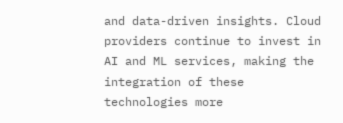and data-driven insights. Cloud providers continue to invest in AI and ML services, making the integration of these technologies more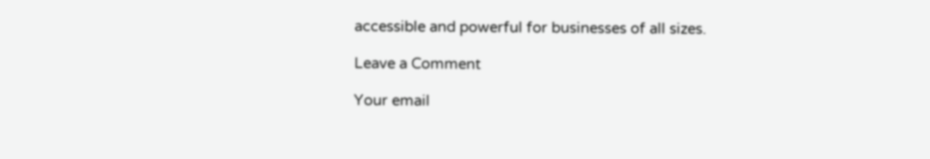accessible and powerful for businesses of all sizes.

Leave a Comment

Your email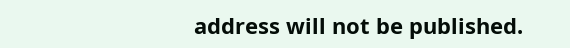address will not be published.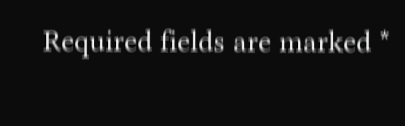Required fields are marked *